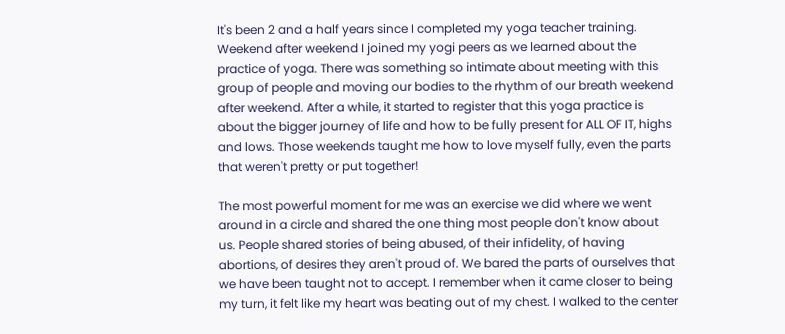It's been 2 and a half years since I completed my yoga teacher training. Weekend after weekend I joined my yogi peers as we learned about the practice of yoga. There was something so intimate about meeting with this group of people and moving our bodies to the rhythm of our breath weekend after weekend. After a while, it started to register that this yoga practice is about the bigger journey of life and how to be fully present for ALL OF IT, highs and lows. Those weekends taught me how to love myself fully, even the parts that weren't pretty or put together!

The most powerful moment for me was an exercise we did where we went around in a circle and shared the one thing most people don't know about us. People shared stories of being abused, of their infidelity, of having abortions, of desires they aren't proud of. We bared the parts of ourselves that we have been taught not to accept. I remember when it came closer to being my turn, it felt like my heart was beating out of my chest. I walked to the center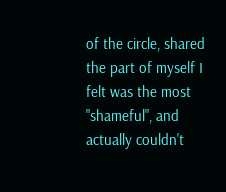of the circle, shared the part of myself I felt was the most "shameful", and actually couldn't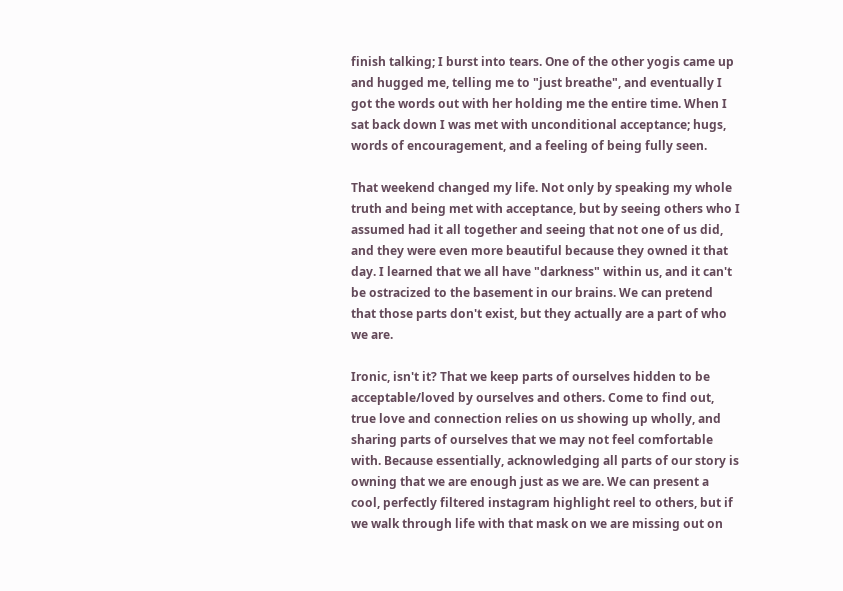finish talking; I burst into tears. One of the other yogis came up and hugged me, telling me to "just breathe", and eventually I got the words out with her holding me the entire time. When I sat back down I was met with unconditional acceptance; hugs, words of encouragement, and a feeling of being fully seen.

That weekend changed my life. Not only by speaking my whole truth and being met with acceptance, but by seeing others who I assumed had it all together and seeing that not one of us did, and they were even more beautiful because they owned it that day. I learned that we all have "darkness" within us, and it can't be ostracized to the basement in our brains. We can pretend that those parts don't exist, but they actually are a part of who we are.

Ironic, isn't it? That we keep parts of ourselves hidden to be acceptable/loved by ourselves and others. Come to find out, true love and connection relies on us showing up wholly, and sharing parts of ourselves that we may not feel comfortable with. Because essentially, acknowledging all parts of our story is owning that we are enough just as we are. We can present a cool, perfectly filtered instagram highlight reel to others, but if we walk through life with that mask on we are missing out on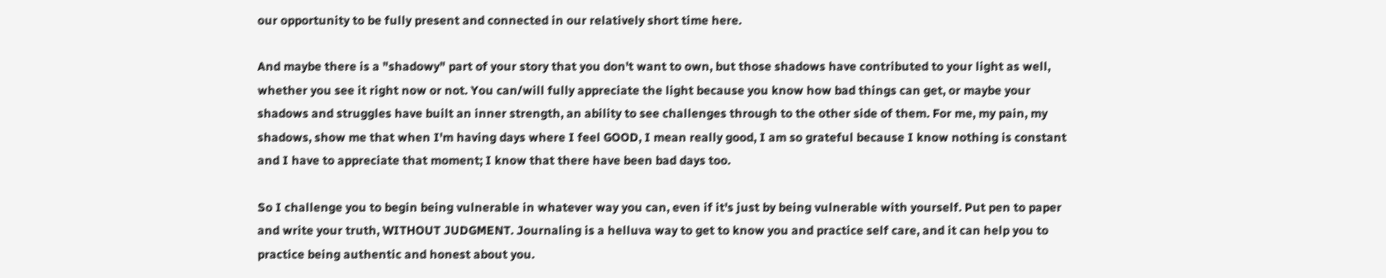our opportunity to be fully present and connected in our relatively short time here.

And maybe there is a "shadowy" part of your story that you don't want to own, but those shadows have contributed to your light as well, whether you see it right now or not. You can/will fully appreciate the light because you know how bad things can get, or maybe your shadows and struggles have built an inner strength, an ability to see challenges through to the other side of them. For me, my pain, my shadows, show me that when I'm having days where I feel GOOD, I mean really good, I am so grateful because I know nothing is constant and I have to appreciate that moment; I know that there have been bad days too.

So I challenge you to begin being vulnerable in whatever way you can, even if it's just by being vulnerable with yourself. Put pen to paper and write your truth, WITHOUT JUDGMENT. Journaling is a helluva way to get to know you and practice self care, and it can help you to practice being authentic and honest about you.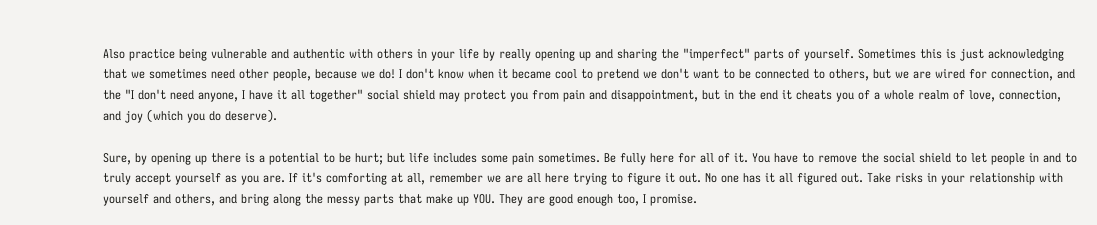Also practice being vulnerable and authentic with others in your life by really opening up and sharing the "imperfect" parts of yourself. Sometimes this is just acknowledging that we sometimes need other people, because we do! I don't know when it became cool to pretend we don't want to be connected to others, but we are wired for connection, and the "I don't need anyone, I have it all together" social shield may protect you from pain and disappointment, but in the end it cheats you of a whole realm of love, connection, and joy (which you do deserve).

Sure, by opening up there is a potential to be hurt; but life includes some pain sometimes. Be fully here for all of it. You have to remove the social shield to let people in and to truly accept yourself as you are. If it's comforting at all, remember we are all here trying to figure it out. No one has it all figured out. Take risks in your relationship with yourself and others, and bring along the messy parts that make up YOU. They are good enough too, I promise.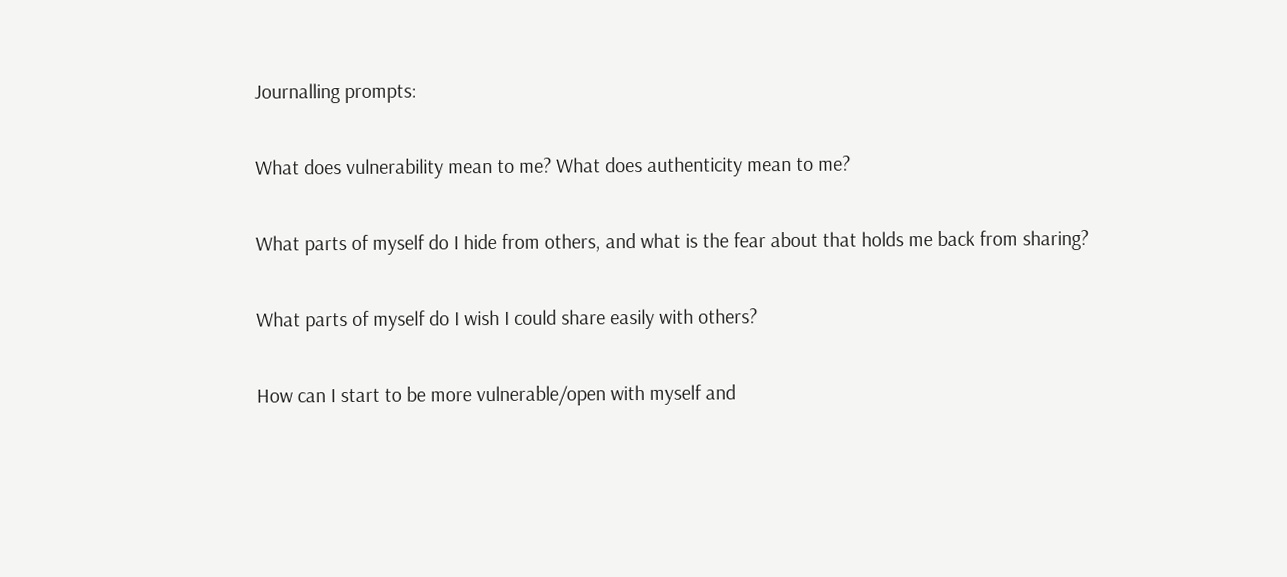Journalling prompts:

What does vulnerability mean to me? What does authenticity mean to me?

What parts of myself do I hide from others, and what is the fear about that holds me back from sharing?

What parts of myself do I wish I could share easily with others?

How can I start to be more vulnerable/open with myself and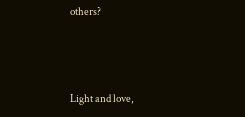others?



Light and love,